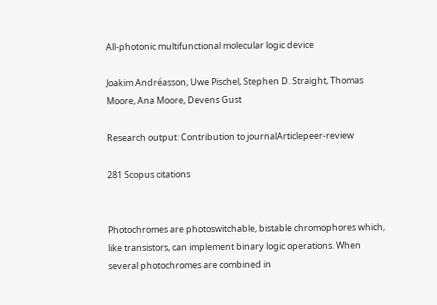All-photonic multifunctional molecular logic device

Joakim Andréasson, Uwe Pischel, Stephen D. Straight, Thomas Moore, Ana Moore, Devens Gust

Research output: Contribution to journalArticlepeer-review

281 Scopus citations


Photochromes are photoswitchable, bistable chromophores which, like transistors, can implement binary logic operations. When several photochromes are combined in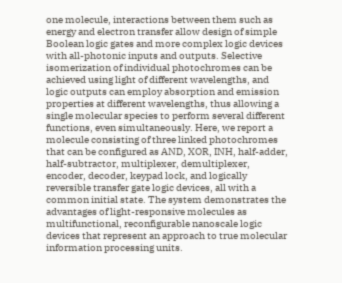one molecule, interactions between them such as energy and electron transfer allow design of simple Boolean logic gates and more complex logic devices with all-photonic inputs and outputs. Selective isomerization of individual photochromes can be achieved using light of different wavelengths, and logic outputs can employ absorption and emission properties at different wavelengths, thus allowing a single molecular species to perform several different functions, even simultaneously. Here, we report a molecule consisting of three linked photochromes that can be configured as AND, XOR, INH, half-adder, half-subtractor, multiplexer, demultiplexer, encoder, decoder, keypad lock, and logically reversible transfer gate logic devices, all with a common initial state. The system demonstrates the advantages of light-responsive molecules as multifunctional, reconfigurable nanoscale logic devices that represent an approach to true molecular information processing units.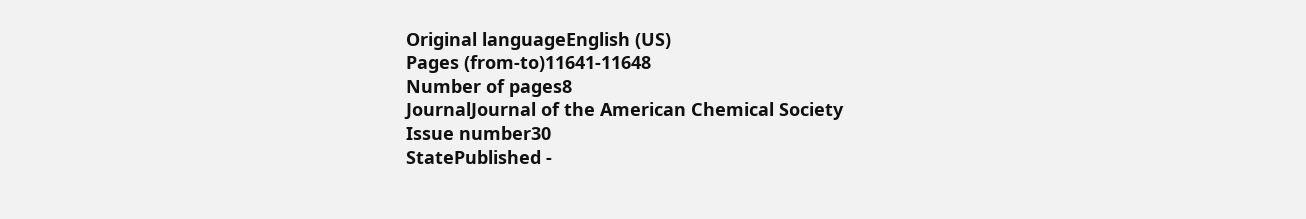Original languageEnglish (US)
Pages (from-to)11641-11648
Number of pages8
JournalJournal of the American Chemical Society
Issue number30
StatePublished -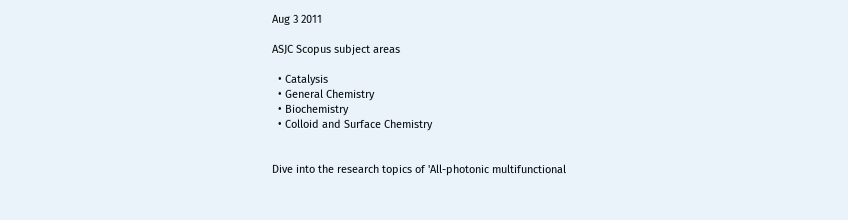Aug 3 2011

ASJC Scopus subject areas

  • Catalysis
  • General Chemistry
  • Biochemistry
  • Colloid and Surface Chemistry


Dive into the research topics of 'All-photonic multifunctional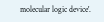molecular logic device'.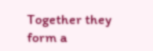Together they form a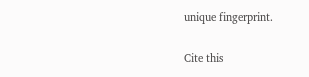unique fingerprint.

Cite this